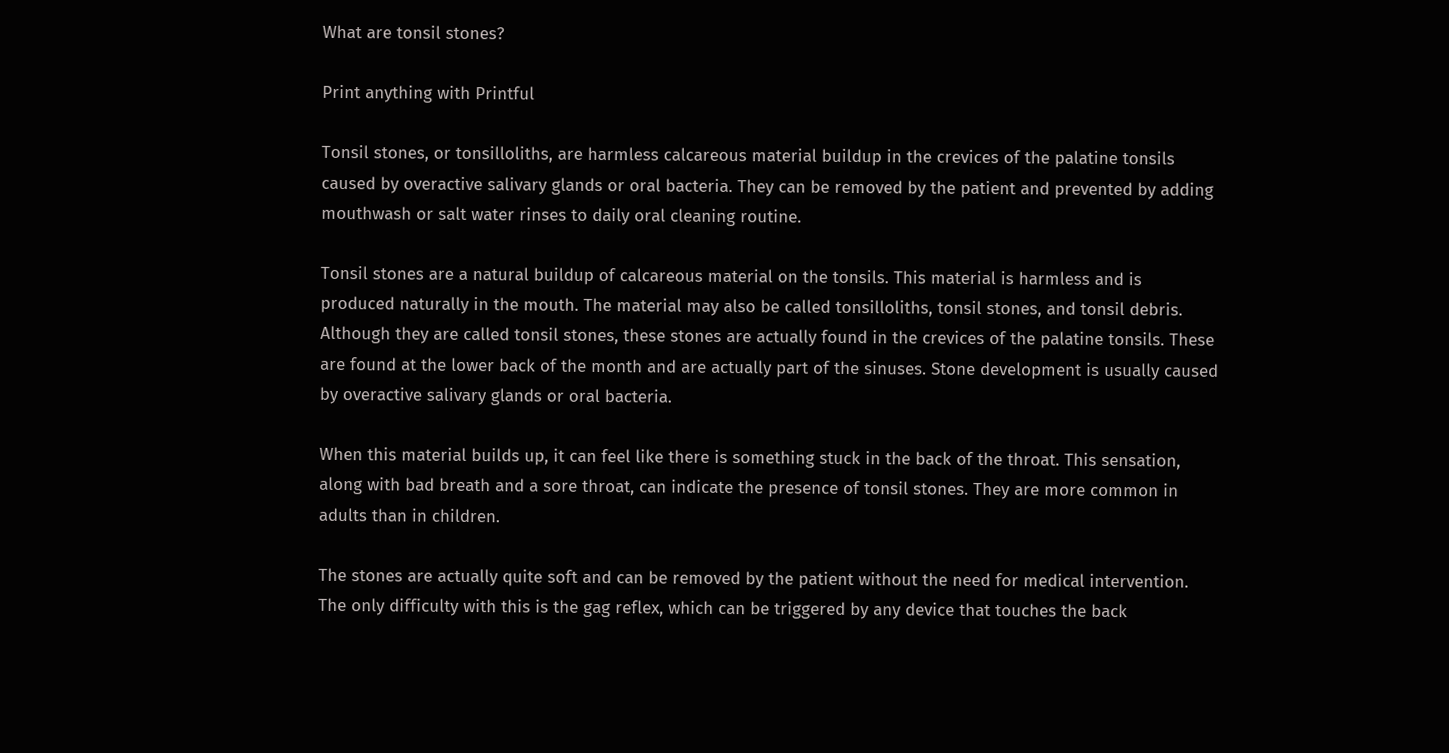What are tonsil stones?

Print anything with Printful

Tonsil stones, or tonsilloliths, are harmless calcareous material buildup in the crevices of the palatine tonsils caused by overactive salivary glands or oral bacteria. They can be removed by the patient and prevented by adding mouthwash or salt water rinses to daily oral cleaning routine.

Tonsil stones are a natural buildup of calcareous material on the tonsils. This material is harmless and is produced naturally in the mouth. The material may also be called tonsilloliths, tonsil stones, and tonsil debris.
Although they are called tonsil stones, these stones are actually found in the crevices of the palatine tonsils. These are found at the lower back of the month and are actually part of the sinuses. Stone development is usually caused by overactive salivary glands or oral bacteria.

When this material builds up, it can feel like there is something stuck in the back of the throat. This sensation, along with bad breath and a sore throat, can indicate the presence of tonsil stones. They are more common in adults than in children.

The stones are actually quite soft and can be removed by the patient without the need for medical intervention. The only difficulty with this is the gag reflex, which can be triggered by any device that touches the back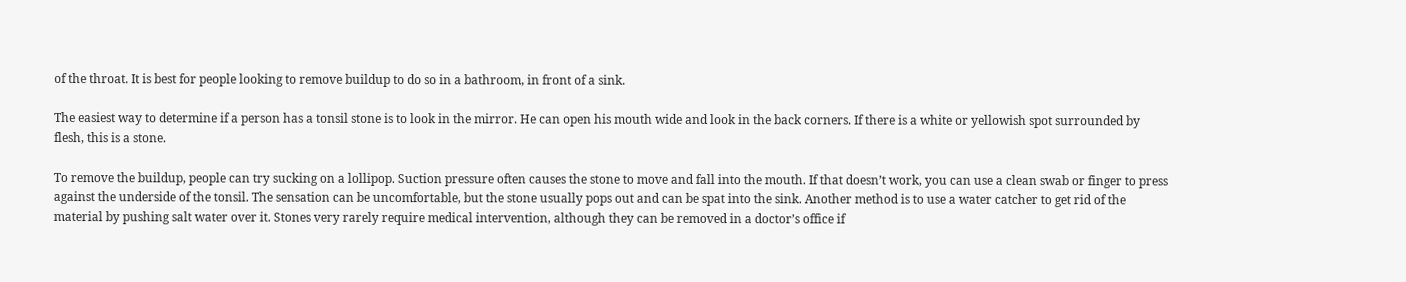of the throat. It is best for people looking to remove buildup to do so in a bathroom, in front of a sink.

The easiest way to determine if a person has a tonsil stone is to look in the mirror. He can open his mouth wide and look in the back corners. If there is a white or yellowish spot surrounded by flesh, this is a stone.

To remove the buildup, people can try sucking on a lollipop. Suction pressure often causes the stone to move and fall into the mouth. If that doesn’t work, you can use a clean swab or finger to press against the underside of the tonsil. The sensation can be uncomfortable, but the stone usually pops out and can be spat into the sink. Another method is to use a water catcher to get rid of the material by pushing salt water over it. Stones very rarely require medical intervention, although they can be removed in a doctor’s office if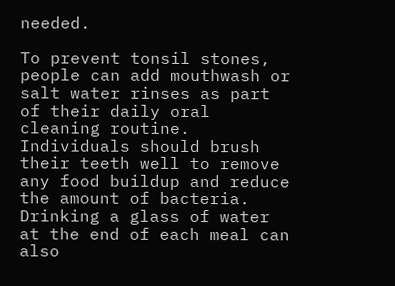needed.

To prevent tonsil stones, people can add mouthwash or salt water rinses as part of their daily oral cleaning routine. Individuals should brush their teeth well to remove any food buildup and reduce the amount of bacteria. Drinking a glass of water at the end of each meal can also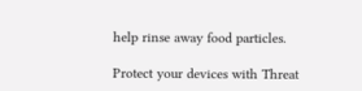help rinse away food particles.

Protect your devices with Threat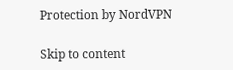Protection by NordVPN

Skip to content